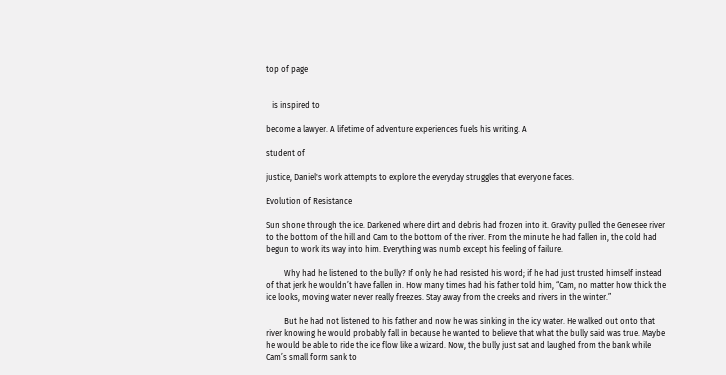top of page


   is inspired to

become a lawyer. A lifetime of adventure experiences fuels his writing. A

student of

justice, Daniel's work attempts to explore the everyday struggles that everyone faces.

Evolution of Resistance

Sun shone through the ice. Darkened where dirt and debris had frozen into it. Gravity pulled the Genesee river to the bottom of the hill and Cam to the bottom of the river. From the minute he had fallen in, the cold had begun to work its way into him. Everything was numb except his feeling of failure.

         Why had he listened to the bully? If only he had resisted his word; if he had just trusted himself instead of that jerk he wouldn’t have fallen in. How many times had his father told him, “Cam, no matter how thick the ice looks, moving water never really freezes. Stay away from the creeks and rivers in the winter.”

         But he had not listened to his father and now he was sinking in the icy water. He walked out onto that river knowing he would probably fall in because he wanted to believe that what the bully said was true. Maybe he would be able to ride the ice flow like a wizard. Now, the bully just sat and laughed from the bank while Cam’s small form sank to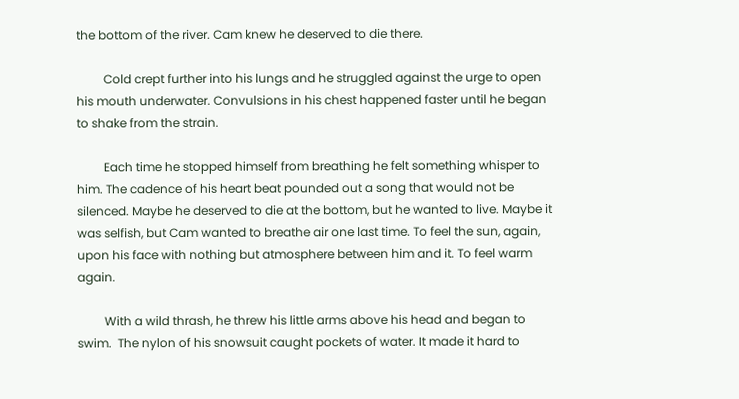the bottom of the river. Cam knew he deserved to die there.

         Cold crept further into his lungs and he struggled against the urge to open his mouth underwater. Convulsions in his chest happened faster until he began to shake from the strain.

         Each time he stopped himself from breathing he felt something whisper to him. The cadence of his heart beat pounded out a song that would not be silenced. Maybe he deserved to die at the bottom, but he wanted to live. Maybe it was selfish, but Cam wanted to breathe air one last time. To feel the sun, again, upon his face with nothing but atmosphere between him and it. To feel warm again.

         With a wild thrash, he threw his little arms above his head and began to swim.  The nylon of his snowsuit caught pockets of water. It made it hard to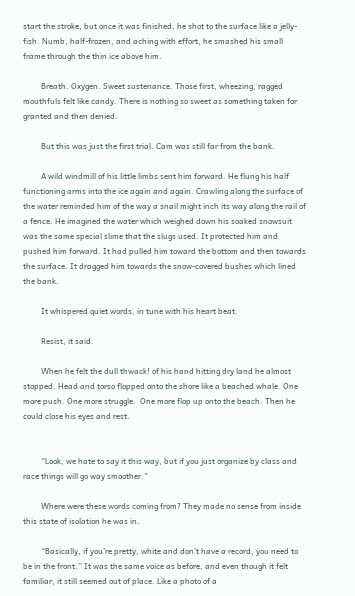start the stroke, but once it was finished, he shot to the surface like a jelly-fish. Numb, half-frozen, and aching with effort, he smashed his small frame through the thin ice above him.

         Breath. Oxygen. Sweet sustenance. Those first, wheezing, ragged mouthfuls felt like candy. There is nothing so sweet as something taken for granted and then denied.

         But this was just the first trial. Cam was still far from the bank.

         A wild windmill of his little limbs sent him forward. He flung his half functioning arms into the ice again and again. Crawling along the surface of the water reminded him of the way a snail might inch its way along the rail of a fence. He imagined the water which weighed down his soaked snowsuit was the same special slime that the slugs used. It protected him and pushed him forward. It had pulled him toward the bottom and then towards the surface. It dragged him towards the snow-covered bushes which lined the bank.

         It whispered quiet words, in tune with his heart beat.

         Resist, it said.

         When he felt the dull thwack! of his hand hitting dry land he almost stopped. Head and torso flopped onto the shore like a beached whale. One more push. One more struggle.  One more flop up onto the beach. Then he could close his eyes and rest.


         “Look, we hate to say it this way, but if you just organize by class and race things will go way smoother.”

         Where were these words coming from? They made no sense from inside this state of isolation he was in.

         “Basically, if you’re pretty, white and don’t have a record, you need to be in the front.” It was the same voice as before, and even though it felt familiar, it still seemed out of place. Like a photo of a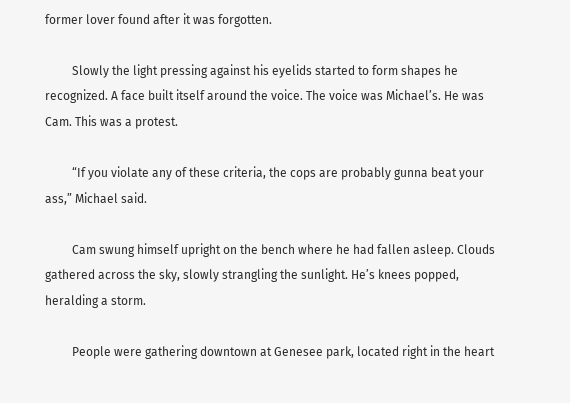former lover found after it was forgotten.

         Slowly the light pressing against his eyelids started to form shapes he recognized. A face built itself around the voice. The voice was Michael’s. He was Cam. This was a protest.

         “If you violate any of these criteria, the cops are probably gunna beat your ass,” Michael said.

         Cam swung himself upright on the bench where he had fallen asleep. Clouds gathered across the sky, slowly strangling the sunlight. He’s knees popped, heralding a storm.

         People were gathering downtown at Genesee park, located right in the heart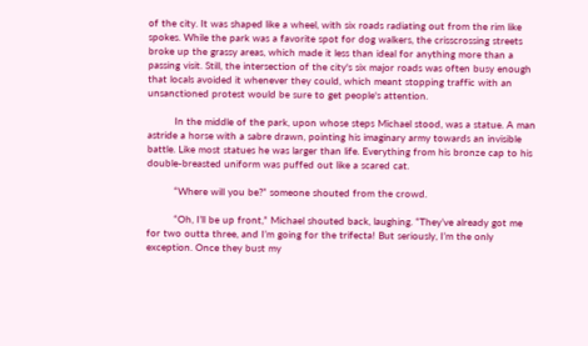of the city. It was shaped like a wheel, with six roads radiating out from the rim like spokes. While the park was a favorite spot for dog walkers, the crisscrossing streets broke up the grassy areas, which made it less than ideal for anything more than a passing visit. Still, the intersection of the city's six major roads was often busy enough that locals avoided it whenever they could, which meant stopping traffic with an unsanctioned protest would be sure to get people's attention.

         In the middle of the park, upon whose steps Michael stood, was a statue. A man astride a horse with a sabre drawn, pointing his imaginary army towards an invisible battle. Like most statues he was larger than life. Everything from his bronze cap to his double-breasted uniform was puffed out like a scared cat.

         “Where will you be?” someone shouted from the crowd.

         “Oh, I’ll be up front,” Michael shouted back, laughing. “They’ve already got me for two outta three, and I’m going for the trifecta! But seriously, I’m the only exception. Once they bust my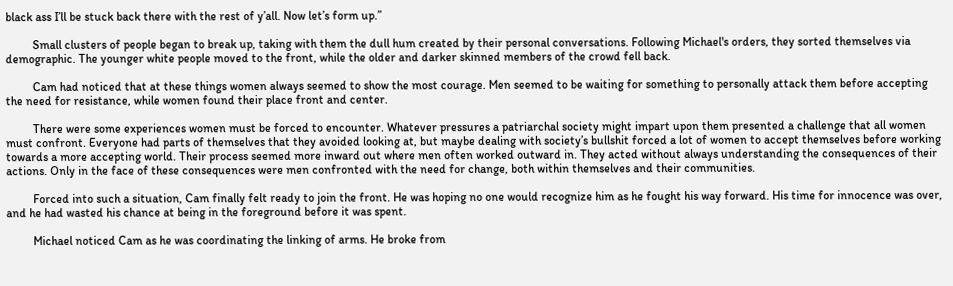black ass I’ll be stuck back there with the rest of y’all. Now let’s form up.”

         Small clusters of people began to break up, taking with them the dull hum created by their personal conversations. Following Michael's orders, they sorted themselves via demographic. The younger white people moved to the front, while the older and darker skinned members of the crowd fell back.

         Cam had noticed that at these things women always seemed to show the most courage. Men seemed to be waiting for something to personally attack them before accepting the need for resistance, while women found their place front and center.

         There were some experiences women must be forced to encounter. Whatever pressures a patriarchal society might impart upon them presented a challenge that all women must confront. Everyone had parts of themselves that they avoided looking at, but maybe dealing with society’s bullshit forced a lot of women to accept themselves before working towards a more accepting world. Their process seemed more inward out where men often worked outward in. They acted without always understanding the consequences of their actions. Only in the face of these consequences were men confronted with the need for change, both within themselves and their communities.

         Forced into such a situation, Cam finally felt ready to join the front. He was hoping no one would recognize him as he fought his way forward. His time for innocence was over, and he had wasted his chance at being in the foreground before it was spent.

         Michael noticed Cam as he was coordinating the linking of arms. He broke from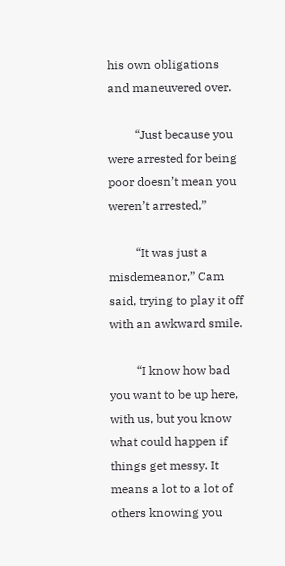his own obligations and maneuvered over.

         “Just because you were arrested for being poor doesn’t mean you weren’t arrested,”

         “It was just a misdemeanor,” Cam said, trying to play it off with an awkward smile.

         “I know how bad you want to be up here, with us, but you know what could happen if things get messy. It means a lot to a lot of others knowing you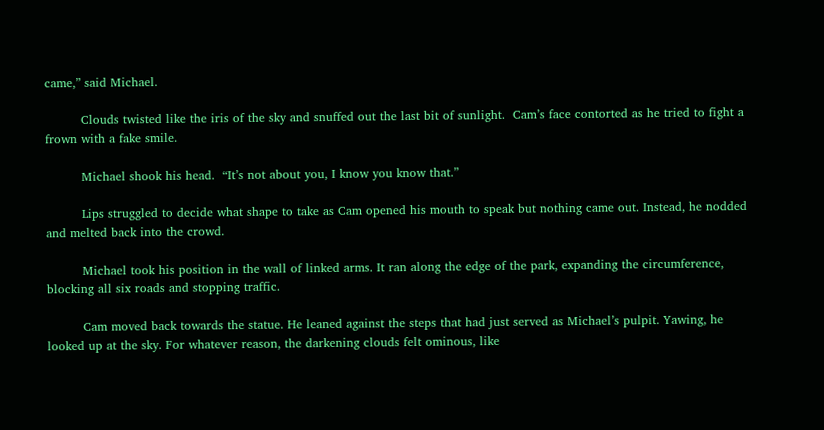came,” said Michael.

         Clouds twisted like the iris of the sky and snuffed out the last bit of sunlight.  Cam’s face contorted as he tried to fight a frown with a fake smile.

         Michael shook his head.  “It’s not about you, I know you know that.”

         Lips struggled to decide what shape to take as Cam opened his mouth to speak but nothing came out. Instead, he nodded and melted back into the crowd.

         Michael took his position in the wall of linked arms. It ran along the edge of the park, expanding the circumference, blocking all six roads and stopping traffic.

         Cam moved back towards the statue. He leaned against the steps that had just served as Michael’s pulpit. Yawing, he looked up at the sky. For whatever reason, the darkening clouds felt ominous, like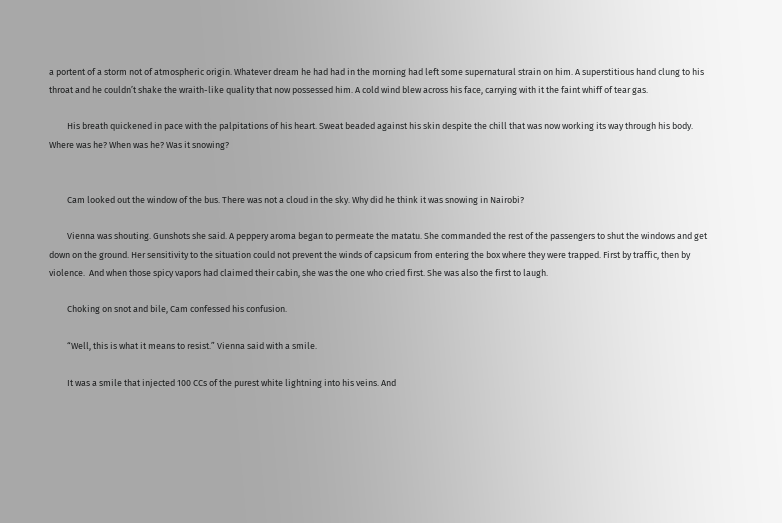a portent of a storm not of atmospheric origin. Whatever dream he had had in the morning had left some supernatural strain on him. A superstitious hand clung to his throat and he couldn’t shake the wraith-like quality that now possessed him. A cold wind blew across his face, carrying with it the faint whiff of tear gas.

         His breath quickened in pace with the palpitations of his heart. Sweat beaded against his skin despite the chill that was now working its way through his body. Where was he? When was he? Was it snowing?


         Cam looked out the window of the bus. There was not a cloud in the sky. Why did he think it was snowing in Nairobi?

         Vienna was shouting. Gunshots she said. A peppery aroma began to permeate the matatu. She commanded the rest of the passengers to shut the windows and get down on the ground. Her sensitivity to the situation could not prevent the winds of capsicum from entering the box where they were trapped. First by traffic, then by violence.  And when those spicy vapors had claimed their cabin, she was the one who cried first. She was also the first to laugh.

         Choking on snot and bile, Cam confessed his confusion.

         “Well, this is what it means to resist.” Vienna said with a smile.

         It was a smile that injected 100 CCs of the purest white lightning into his veins. And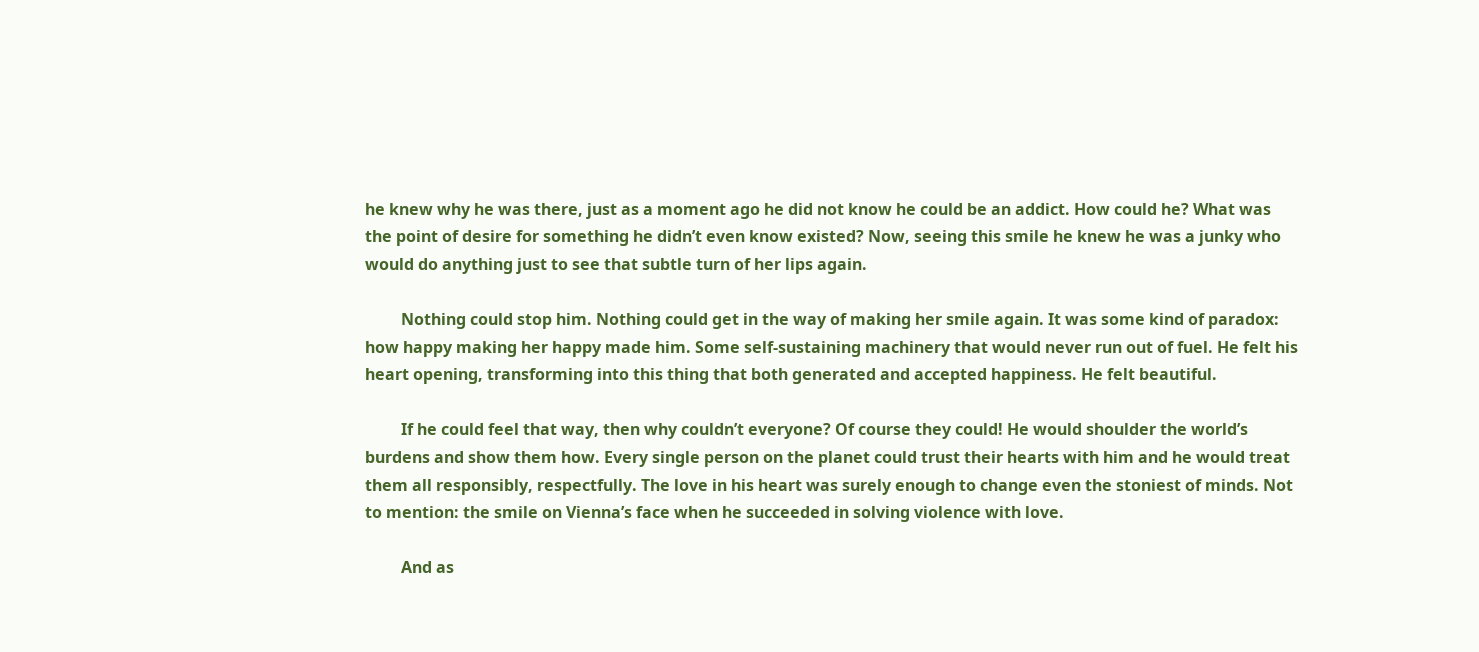he knew why he was there, just as a moment ago he did not know he could be an addict. How could he? What was the point of desire for something he didn’t even know existed? Now, seeing this smile he knew he was a junky who would do anything just to see that subtle turn of her lips again.

         Nothing could stop him. Nothing could get in the way of making her smile again. It was some kind of paradox: how happy making her happy made him. Some self-sustaining machinery that would never run out of fuel. He felt his heart opening, transforming into this thing that both generated and accepted happiness. He felt beautiful.

         If he could feel that way, then why couldn’t everyone? Of course they could! He would shoulder the world’s burdens and show them how. Every single person on the planet could trust their hearts with him and he would treat them all responsibly, respectfully. The love in his heart was surely enough to change even the stoniest of minds. Not to mention: the smile on Vienna’s face when he succeeded in solving violence with love.

         And as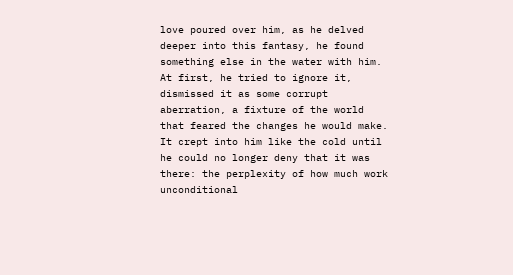love poured over him, as he delved deeper into this fantasy, he found something else in the water with him. At first, he tried to ignore it, dismissed it as some corrupt aberration, a fixture of the world that feared the changes he would make. It crept into him like the cold until he could no longer deny that it was there: the perplexity of how much work unconditional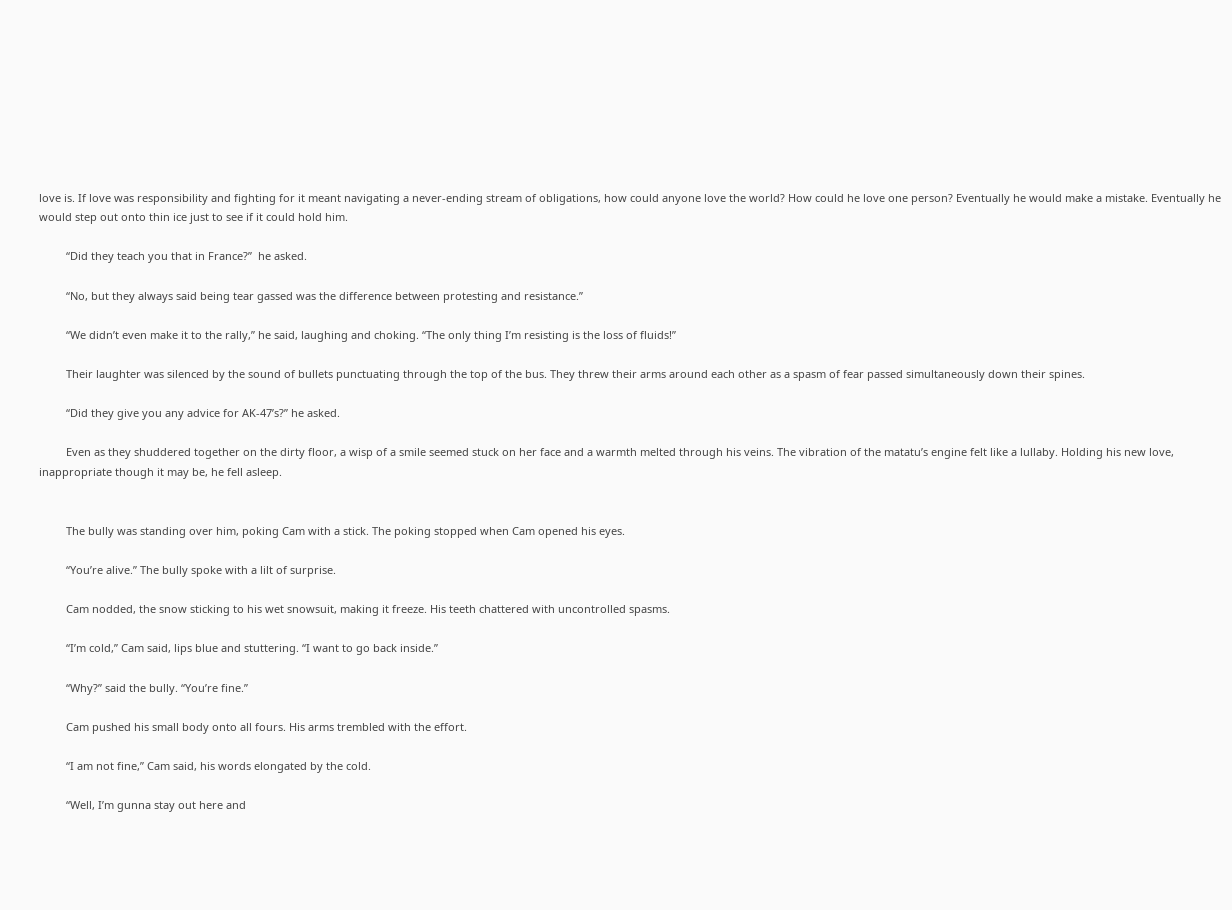love is. If love was responsibility and fighting for it meant navigating a never-ending stream of obligations, how could anyone love the world? How could he love one person? Eventually he would make a mistake. Eventually he would step out onto thin ice just to see if it could hold him.

         “Did they teach you that in France?”  he asked.

         “No, but they always said being tear gassed was the difference between protesting and resistance.”

         “We didn’t even make it to the rally,” he said, laughing and choking. “The only thing I’m resisting is the loss of fluids!”

         Their laughter was silenced by the sound of bullets punctuating through the top of the bus. They threw their arms around each other as a spasm of fear passed simultaneously down their spines.

         “Did they give you any advice for AK-47’s?” he asked.

         Even as they shuddered together on the dirty floor, a wisp of a smile seemed stuck on her face and a warmth melted through his veins. The vibration of the matatu’s engine felt like a lullaby. Holding his new love, inappropriate though it may be, he fell asleep.


         The bully was standing over him, poking Cam with a stick. The poking stopped when Cam opened his eyes.

         “You’re alive.” The bully spoke with a lilt of surprise.

         Cam nodded, the snow sticking to his wet snowsuit, making it freeze. His teeth chattered with uncontrolled spasms.

         “I’m cold,” Cam said, lips blue and stuttering. “I want to go back inside.”

         “Why?” said the bully. “You’re fine.”

         Cam pushed his small body onto all fours. His arms trembled with the effort.

         “I am not fine,” Cam said, his words elongated by the cold.

         “Well, I’m gunna stay out here and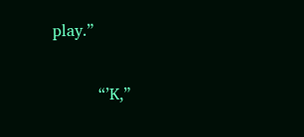play.”

         “’K,”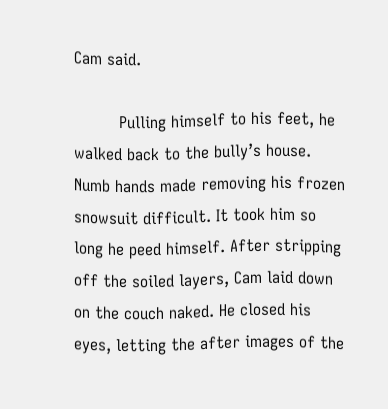Cam said.

         Pulling himself to his feet, he walked back to the bully’s house. Numb hands made removing his frozen snowsuit difficult. It took him so long he peed himself. After stripping off the soiled layers, Cam laid down on the couch naked. He closed his eyes, letting the after images of the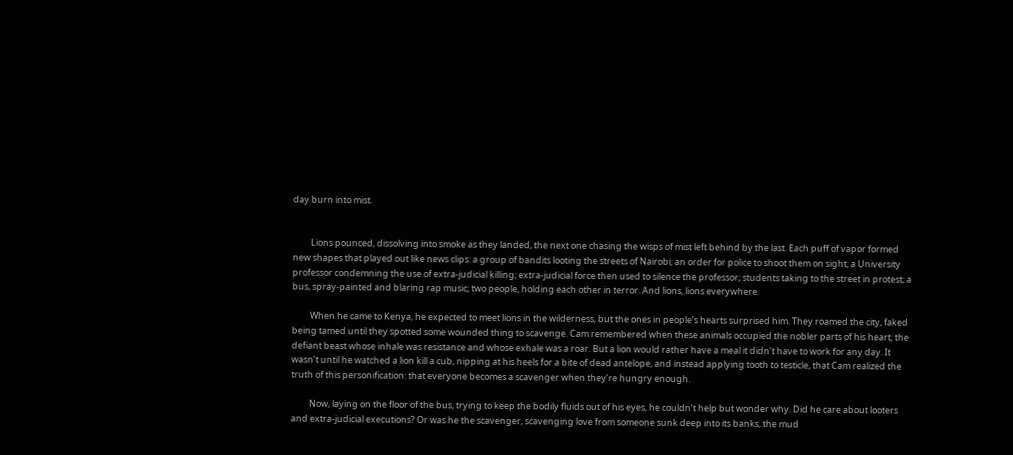day burn into mist.


         Lions pounced, dissolving into smoke as they landed, the next one chasing the wisps of mist left behind by the last. Each puff of vapor formed new shapes that played out like news clips: a group of bandits looting the streets of Nairobi; an order for police to shoot them on sight; a University professor condemning the use of extra-judicial killing; extra-judicial force then used to silence the professor; students taking to the street in protest; a bus, spray-painted and blaring rap music; two people, holding each other in terror. And lions, lions everywhere.

         When he came to Kenya, he expected to meet lions in the wilderness, but the ones in people’s hearts surprised him. They roamed the city, faked being tamed until they spotted some wounded thing to scavenge. Cam remembered when these animals occupied the nobler parts of his heart; the defiant beast whose inhale was resistance and whose exhale was a roar. But a lion would rather have a meal it didn’t have to work for any day. It wasn’t until he watched a lion kill a cub, nipping at his heels for a bite of dead antelope, and instead applying tooth to testicle, that Cam realized the truth of this personification: that everyone becomes a scavenger when they’re hungry enough.

         Now, laying on the floor of the bus, trying to keep the bodily fluids out of his eyes, he couldn’t help but wonder why. Did he care about looters and extra-judicial executions? Or was he the scavenger, scavenging love from someone sunk deep into its banks, the mud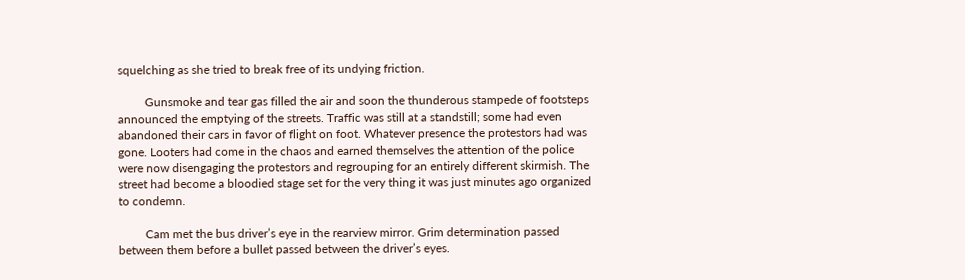squelching as she tried to break free of its undying friction.

         Gunsmoke and tear gas filled the air and soon the thunderous stampede of footsteps announced the emptying of the streets. Traffic was still at a standstill; some had even abandoned their cars in favor of flight on foot. Whatever presence the protestors had was gone. Looters had come in the chaos and earned themselves the attention of the police were now disengaging the protestors and regrouping for an entirely different skirmish. The street had become a bloodied stage set for the very thing it was just minutes ago organized to condemn.

         Cam met the bus driver’s eye in the rearview mirror. Grim determination passed between them before a bullet passed between the driver’s eyes.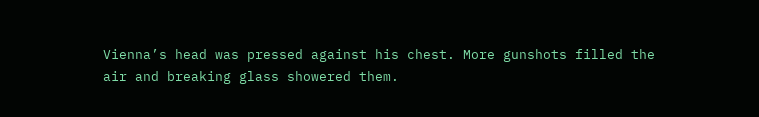Vienna’s head was pressed against his chest. More gunshots filled the air and breaking glass showered them.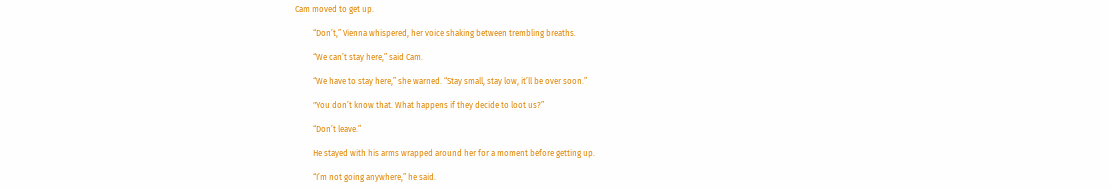Cam moved to get up.

         “Don’t,” Vienna whispered, her voice shaking between trembling breaths.

         “We can’t stay here,” said Cam.

         “We have to stay here,” she warned. “Stay small, stay low, it’ll be over soon.”

         "You don’t know that. What happens if they decide to loot us?”

         “Don’t leave.”

         He stayed with his arms wrapped around her for a moment before getting up.

         “I’m not going anywhere,” he said.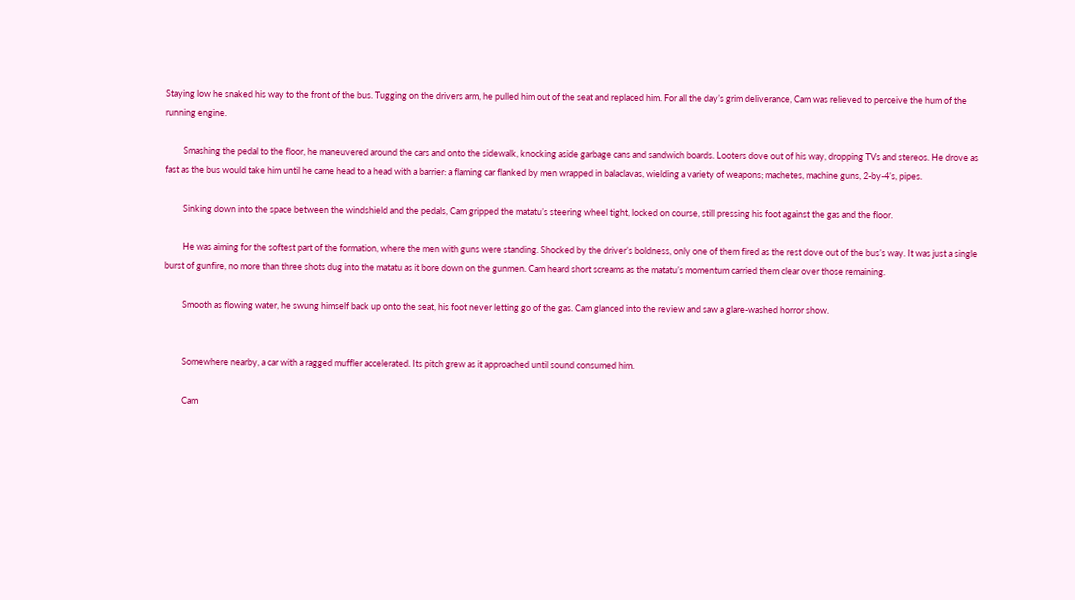Staying low he snaked his way to the front of the bus. Tugging on the drivers arm, he pulled him out of the seat and replaced him. For all the day’s grim deliverance, Cam was relieved to perceive the hum of the running engine.

         Smashing the pedal to the floor, he maneuvered around the cars and onto the sidewalk, knocking aside garbage cans and sandwich boards. Looters dove out of his way, dropping TVs and stereos. He drove as fast as the bus would take him until he came head to a head with a barrier: a flaming car flanked by men wrapped in balaclavas, wielding a variety of weapons; machetes, machine guns, 2-by-4’s, pipes.

         Sinking down into the space between the windshield and the pedals, Cam gripped the matatu’s steering wheel tight, locked on course, still pressing his foot against the gas and the floor.

         He was aiming for the softest part of the formation, where the men with guns were standing. Shocked by the driver’s boldness, only one of them fired as the rest dove out of the bus’s way. It was just a single burst of gunfire, no more than three shots dug into the matatu as it bore down on the gunmen. Cam heard short screams as the matatu’s momentum carried them clear over those remaining.

         Smooth as flowing water, he swung himself back up onto the seat, his foot never letting go of the gas. Cam glanced into the review and saw a glare-washed horror show.


         Somewhere nearby, a car with a ragged muffler accelerated. Its pitch grew as it approached until sound consumed him.

         Cam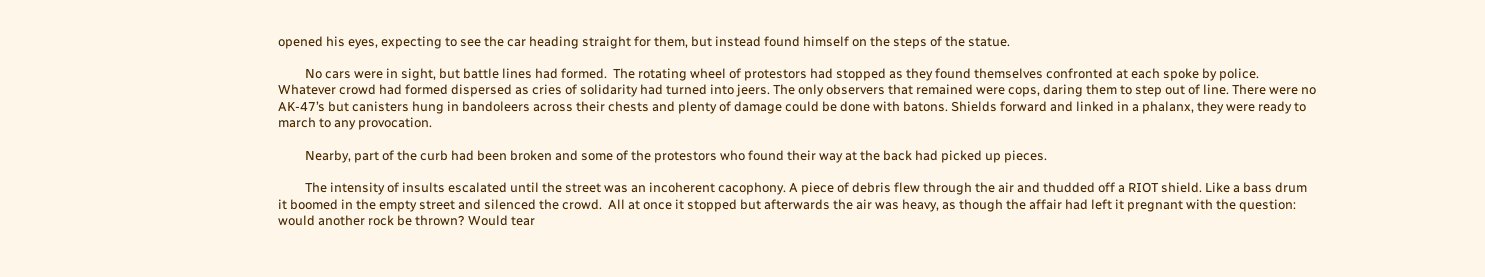opened his eyes, expecting to see the car heading straight for them, but instead found himself on the steps of the statue.

         No cars were in sight, but battle lines had formed.  The rotating wheel of protestors had stopped as they found themselves confronted at each spoke by police. Whatever crowd had formed dispersed as cries of solidarity had turned into jeers. The only observers that remained were cops, daring them to step out of line. There were no AK-47’s but canisters hung in bandoleers across their chests and plenty of damage could be done with batons. Shields forward and linked in a phalanx, they were ready to march to any provocation.

         Nearby, part of the curb had been broken and some of the protestors who found their way at the back had picked up pieces.

         The intensity of insults escalated until the street was an incoherent cacophony. A piece of debris flew through the air and thudded off a RIOT shield. Like a bass drum it boomed in the empty street and silenced the crowd.  All at once it stopped but afterwards the air was heavy, as though the affair had left it pregnant with the question: would another rock be thrown? Would tear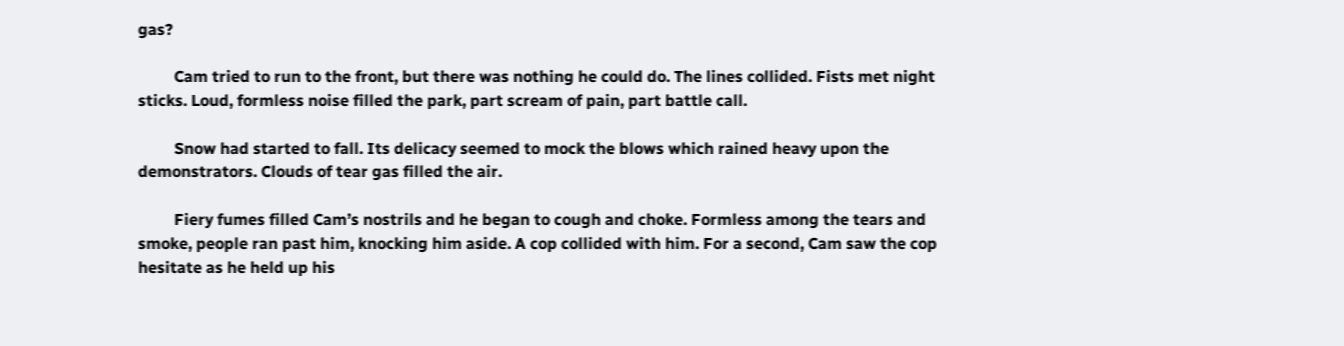gas?

         Cam tried to run to the front, but there was nothing he could do. The lines collided. Fists met night sticks. Loud, formless noise filled the park, part scream of pain, part battle call.

         Snow had started to fall. Its delicacy seemed to mock the blows which rained heavy upon the demonstrators. Clouds of tear gas filled the air.

         Fiery fumes filled Cam’s nostrils and he began to cough and choke. Formless among the tears and smoke, people ran past him, knocking him aside. A cop collided with him. For a second, Cam saw the cop hesitate as he held up his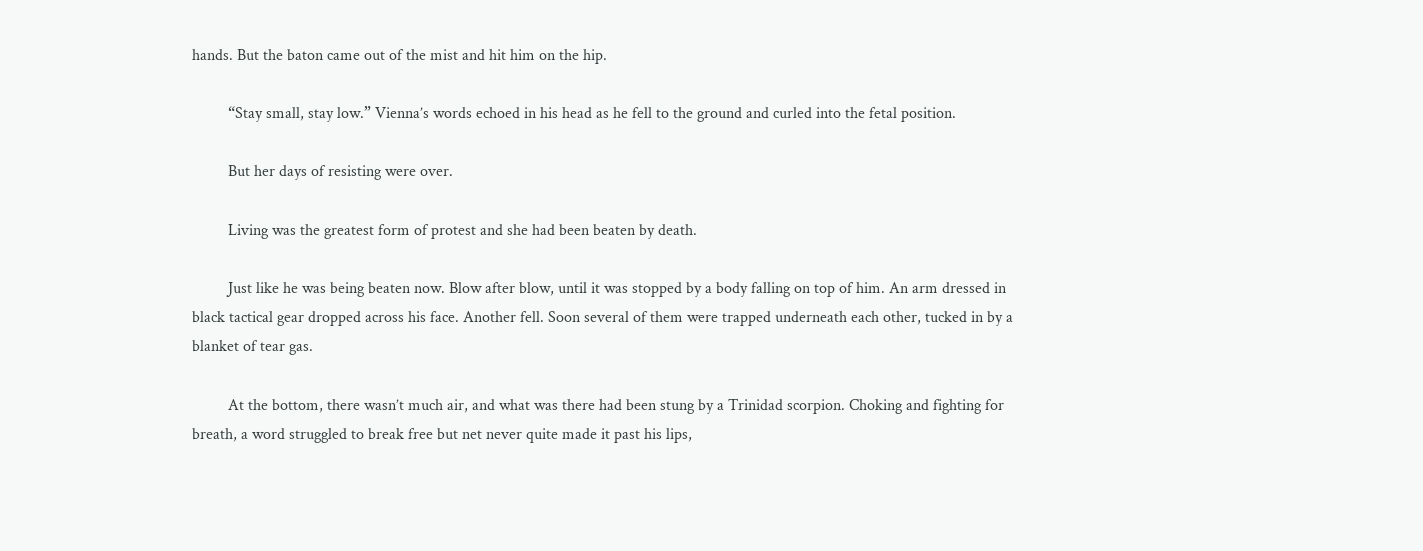hands. But the baton came out of the mist and hit him on the hip.

         “Stay small, stay low.” Vienna’s words echoed in his head as he fell to the ground and curled into the fetal position.

         But her days of resisting were over.

         Living was the greatest form of protest and she had been beaten by death.

         Just like he was being beaten now. Blow after blow, until it was stopped by a body falling on top of him. An arm dressed in black tactical gear dropped across his face. Another fell. Soon several of them were trapped underneath each other, tucked in by a blanket of tear gas.

         At the bottom, there wasn’t much air, and what was there had been stung by a Trinidad scorpion. Choking and fighting for breath, a word struggled to break free but net never quite made it past his lips,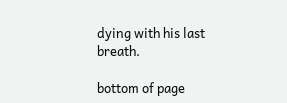dying with his last breath.

bottom of page